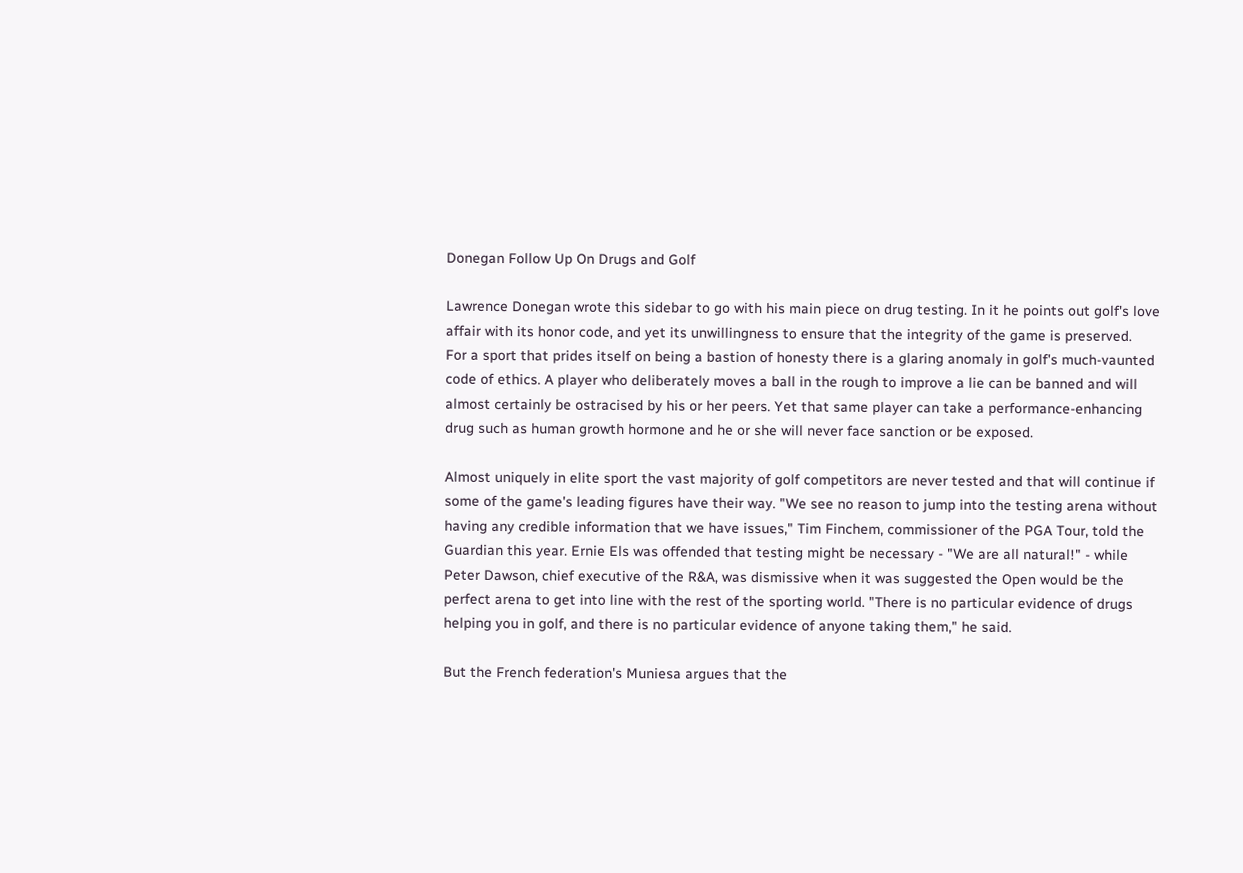Donegan Follow Up On Drugs and Golf

Lawrence Donegan wrote this sidebar to go with his main piece on drug testing. In it he points out golf's love affair with its honor code, and yet its unwillingness to ensure that the integrity of the game is preserved.
For a sport that prides itself on being a bastion of honesty there is a glaring anomaly in golf's much-vaunted code of ethics. A player who deliberately moves a ball in the rough to improve a lie can be banned and will almost certainly be ostracised by his or her peers. Yet that same player can take a performance-enhancing drug such as human growth hormone and he or she will never face sanction or be exposed.

Almost uniquely in elite sport the vast majority of golf competitors are never tested and that will continue if some of the game's leading figures have their way. "We see no reason to jump into the testing arena without having any credible information that we have issues," Tim Finchem, commissioner of the PGA Tour, told the Guardian this year. Ernie Els was offended that testing might be necessary - "We are all natural!" - while Peter Dawson, chief executive of the R&A, was dismissive when it was suggested the Open would be the perfect arena to get into line with the rest of the sporting world. "There is no particular evidence of drugs helping you in golf, and there is no particular evidence of anyone taking them," he said.

But the French federation's Muniesa argues that the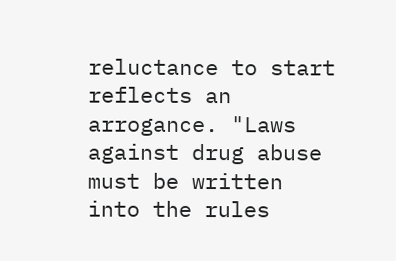reluctance to start reflects an arrogance. "Laws against drug abuse must be written into the rules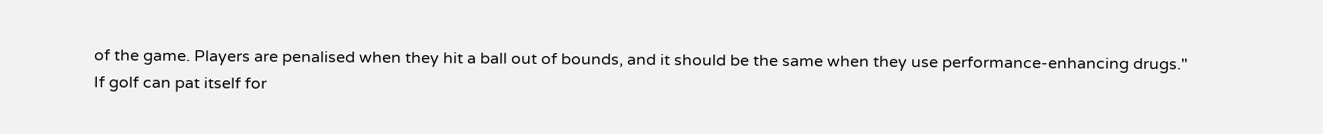of the game. Players are penalised when they hit a ball out of bounds, and it should be the same when they use performance-enhancing drugs."
If golf can pat itself for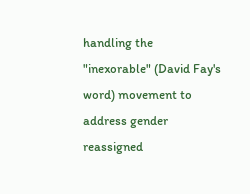handling the "inexorable" (David Fay's word) movement to address gender reassigned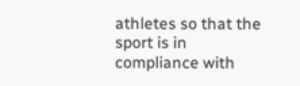athletes so that the sport is in compliance with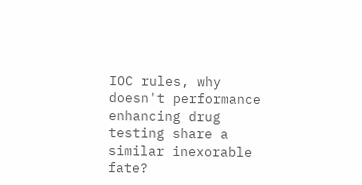IOC rules, why doesn't performance enhancing drug testing share a similar inexorable fate?